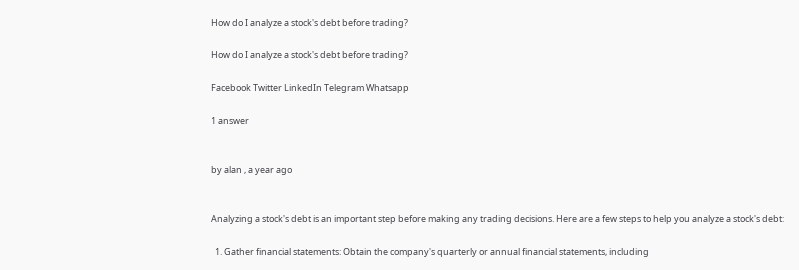How do I analyze a stock's debt before trading?

How do I analyze a stock's debt before trading?

Facebook Twitter LinkedIn Telegram Whatsapp

1 answer


by alan , a year ago


Analyzing a stock's debt is an important step before making any trading decisions. Here are a few steps to help you analyze a stock's debt:

  1. Gather financial statements: Obtain the company's quarterly or annual financial statements, including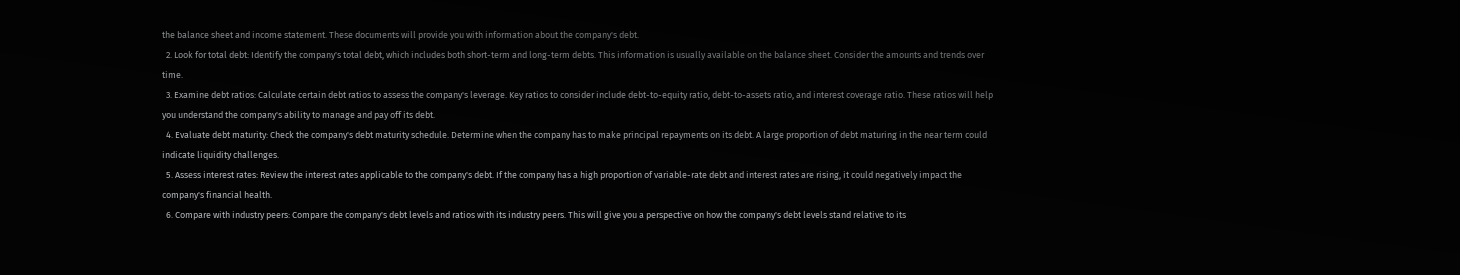the balance sheet and income statement. These documents will provide you with information about the company's debt.
  2. Look for total debt: Identify the company's total debt, which includes both short-term and long-term debts. This information is usually available on the balance sheet. Consider the amounts and trends over time.
  3. Examine debt ratios: Calculate certain debt ratios to assess the company's leverage. Key ratios to consider include debt-to-equity ratio, debt-to-assets ratio, and interest coverage ratio. These ratios will help you understand the company's ability to manage and pay off its debt.
  4. Evaluate debt maturity: Check the company's debt maturity schedule. Determine when the company has to make principal repayments on its debt. A large proportion of debt maturing in the near term could indicate liquidity challenges.
  5. Assess interest rates: Review the interest rates applicable to the company's debt. If the company has a high proportion of variable-rate debt and interest rates are rising, it could negatively impact the company's financial health.
  6. Compare with industry peers: Compare the company's debt levels and ratios with its industry peers. This will give you a perspective on how the company's debt levels stand relative to its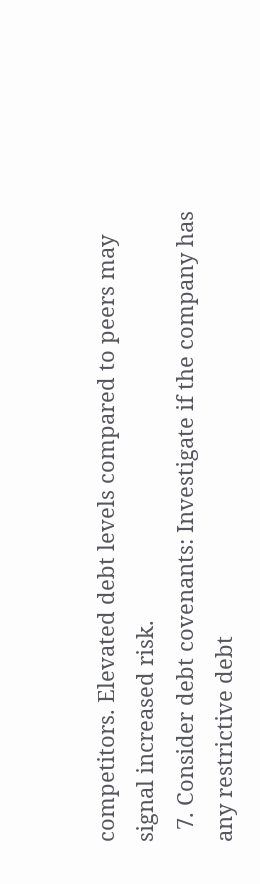competitors. Elevated debt levels compared to peers may signal increased risk.
  7. Consider debt covenants: Investigate if the company has any restrictive debt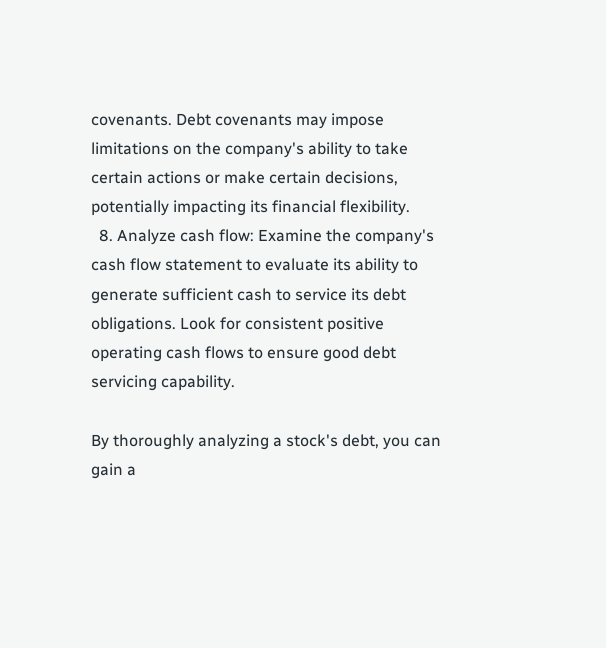covenants. Debt covenants may impose limitations on the company's ability to take certain actions or make certain decisions, potentially impacting its financial flexibility.
  8. Analyze cash flow: Examine the company's cash flow statement to evaluate its ability to generate sufficient cash to service its debt obligations. Look for consistent positive operating cash flows to ensure good debt servicing capability.

By thoroughly analyzing a stock's debt, you can gain a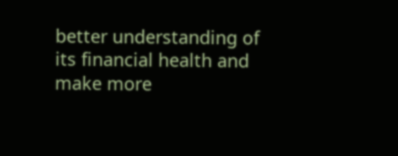better understanding of its financial health and make more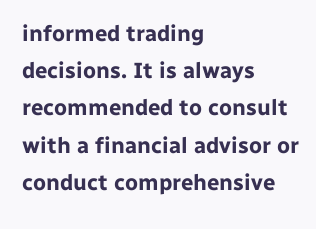informed trading decisions. It is always recommended to consult with a financial advisor or conduct comprehensive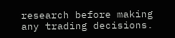research before making any trading decisions.